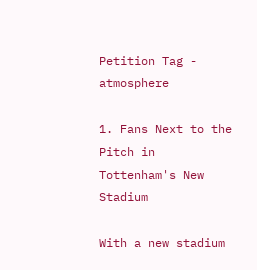Petition Tag - atmosphere

1. Fans Next to the Pitch in Tottenham's New Stadium

With a new stadium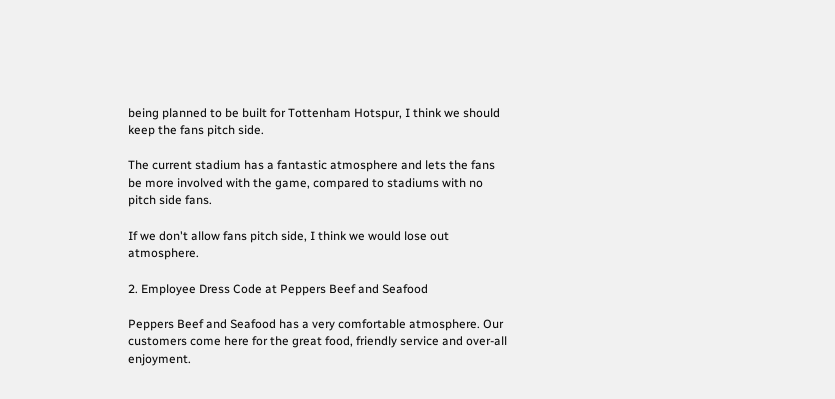being planned to be built for Tottenham Hotspur, I think we should keep the fans pitch side.

The current stadium has a fantastic atmosphere and lets the fans be more involved with the game, compared to stadiums with no pitch side fans.

If we don't allow fans pitch side, I think we would lose out atmosphere.

2. Employee Dress Code at Peppers Beef and Seafood

Peppers Beef and Seafood has a very comfortable atmosphere. Our customers come here for the great food, friendly service and over-all enjoyment.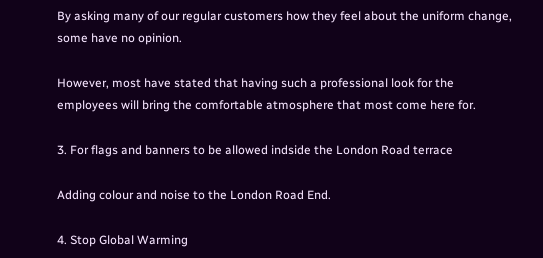By asking many of our regular customers how they feel about the uniform change, some have no opinion.

However, most have stated that having such a professional look for the employees will bring the comfortable atmosphere that most come here for.

3. For flags and banners to be allowed indside the London Road terrace

Adding colour and noise to the London Road End.

4. Stop Global Warming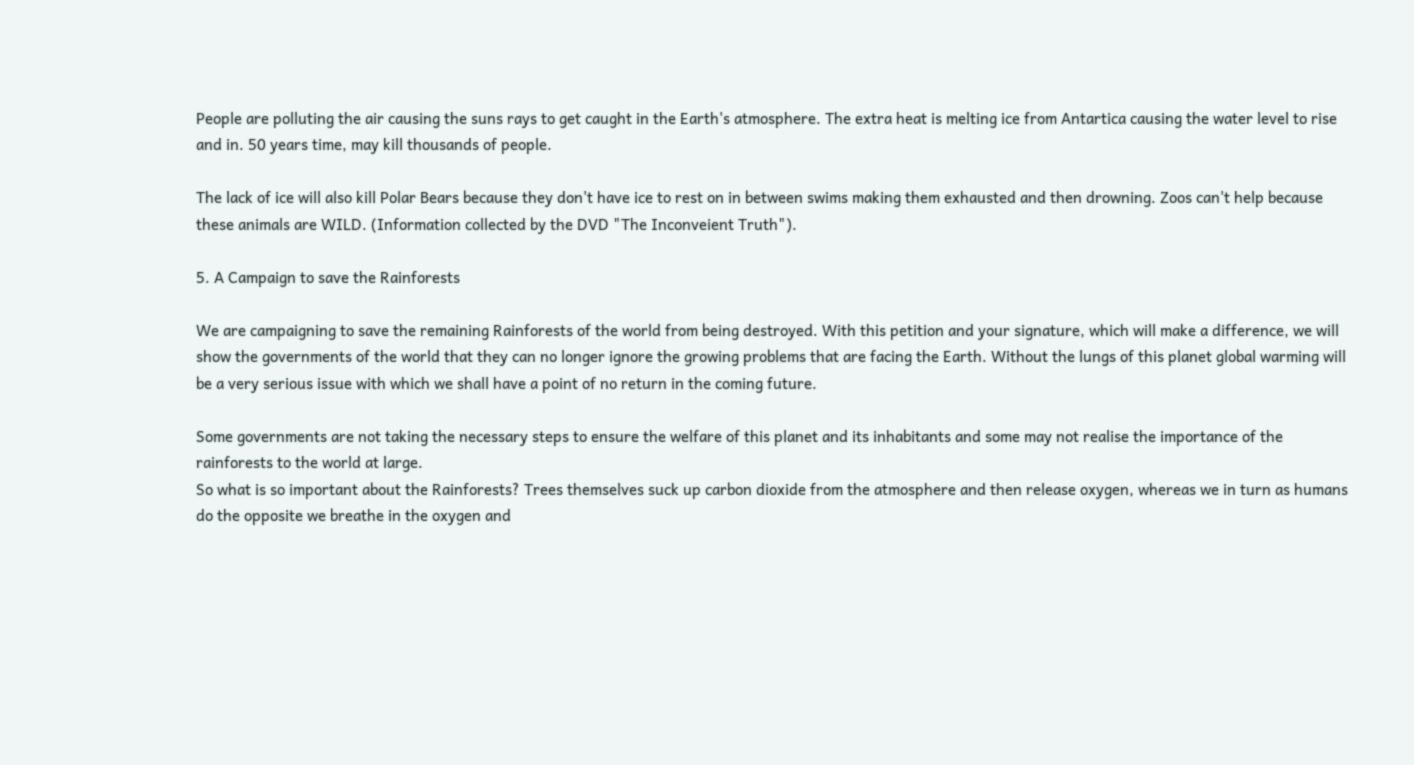People are polluting the air causing the suns rays to get caught in the Earth's atmosphere. The extra heat is melting ice from Antartica causing the water level to rise and in. 50 years time, may kill thousands of people.

The lack of ice will also kill Polar Bears because they don't have ice to rest on in between swims making them exhausted and then drowning. Zoos can't help because these animals are WILD. (Information collected by the DVD "The Inconveient Truth").

5. A Campaign to save the Rainforests

We are campaigning to save the remaining Rainforests of the world from being destroyed. With this petition and your signature, which will make a difference, we will show the governments of the world that they can no longer ignore the growing problems that are facing the Earth. Without the lungs of this planet global warming will be a very serious issue with which we shall have a point of no return in the coming future.

Some governments are not taking the necessary steps to ensure the welfare of this planet and its inhabitants and some may not realise the importance of the rainforests to the world at large.
So what is so important about the Rainforests? Trees themselves suck up carbon dioxide from the atmosphere and then release oxygen, whereas we in turn as humans do the opposite we breathe in the oxygen and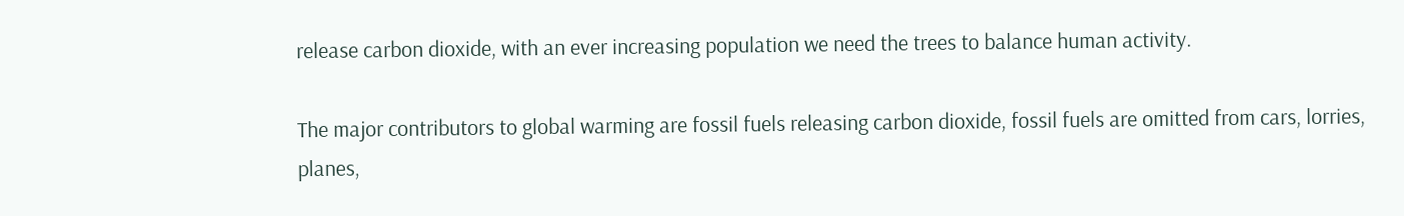release carbon dioxide, with an ever increasing population we need the trees to balance human activity.

The major contributors to global warming are fossil fuels releasing carbon dioxide, fossil fuels are omitted from cars, lorries, planes,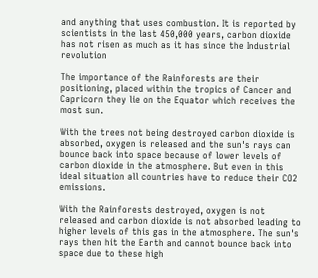and anything that uses combustion. It is reported by scientists in the last 450,000 years, carbon dioxide has not risen as much as it has since the Industrial revolution

The importance of the Rainforests are their positioning, placed within the tropics of Cancer and Capricorn they lie on the Equator which receives the most sun.

With the trees not being destroyed carbon dioxide is absorbed, oxygen is released and the sun's rays can bounce back into space because of lower levels of carbon dioxide in the atmosphere. But even in this ideal situation all countries have to reduce their CO2 emissions.

With the Rainforests destroyed, oxygen is not released and carbon dioxide is not absorbed leading to higher levels of this gas in the atmosphere. The sun's rays then hit the Earth and cannot bounce back into space due to these high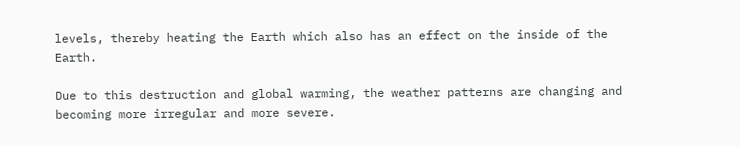levels, thereby heating the Earth which also has an effect on the inside of the Earth.

Due to this destruction and global warming, the weather patterns are changing and becoming more irregular and more severe.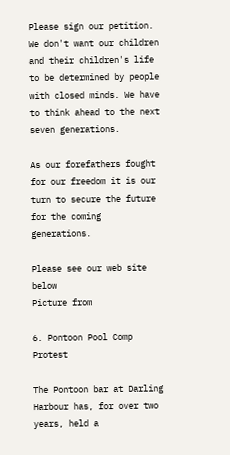Please sign our petition. We don't want our children and their children's life to be determined by people with closed minds. We have to think ahead to the next seven generations.

As our forefathers fought for our freedom it is our turn to secure the future for the coming generations.

Please see our web site below
Picture from

6. Pontoon Pool Comp Protest

The Pontoon bar at Darling Harbour has, for over two years, held a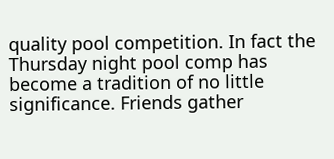quality pool competition. In fact the Thursday night pool comp has become a tradition of no little significance. Friends gather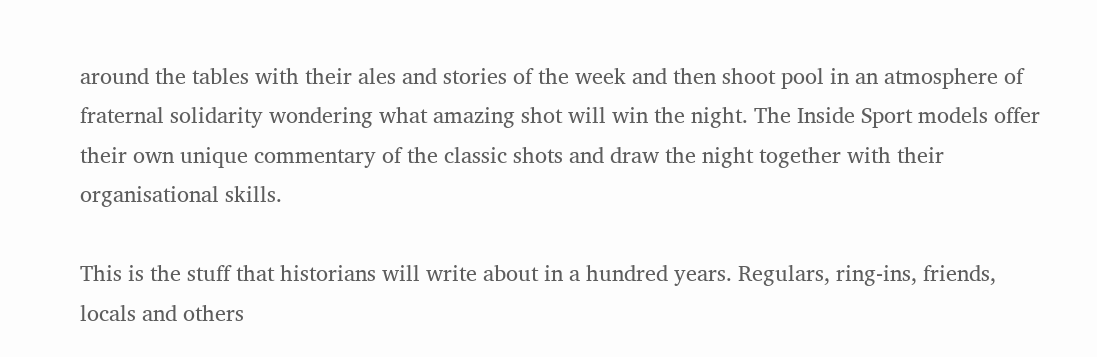around the tables with their ales and stories of the week and then shoot pool in an atmosphere of fraternal solidarity wondering what amazing shot will win the night. The Inside Sport models offer their own unique commentary of the classic shots and draw the night together with their organisational skills.

This is the stuff that historians will write about in a hundred years. Regulars, ring-ins, friends, locals and others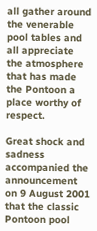all gather around the venerable pool tables and all appreciate the atmosphere that has made the Pontoon a place worthy of respect.

Great shock and sadness accompanied the announcement on 9 August 2001 that the classic Pontoon pool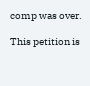comp was over.

This petition is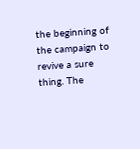the beginning of the campaign to revive a sure thing. The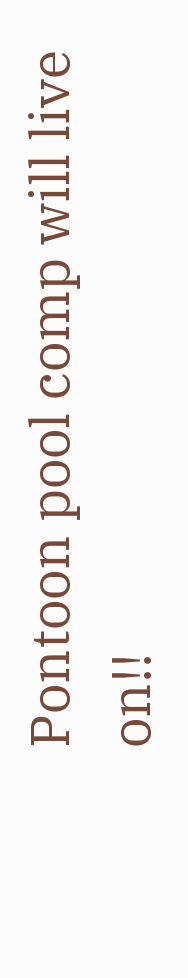Pontoon pool comp will live on!!